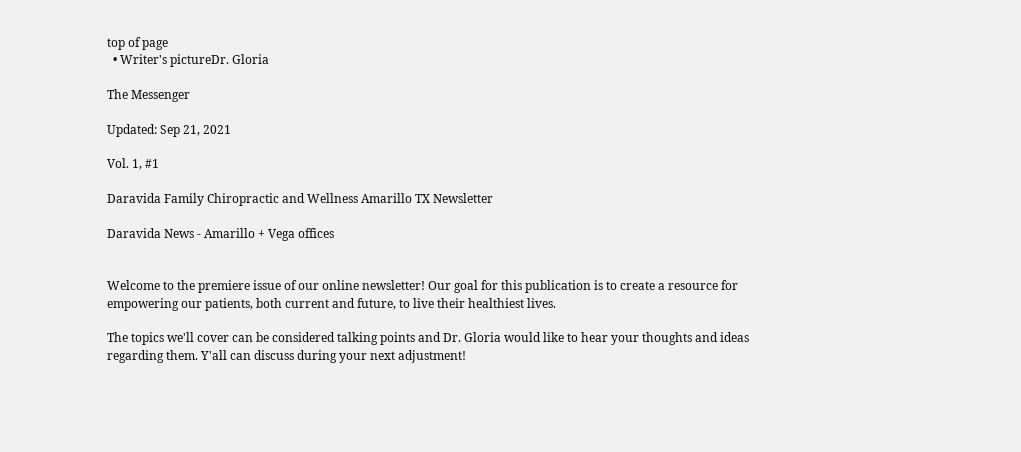top of page
  • Writer's pictureDr. Gloria

The Messenger

Updated: Sep 21, 2021

Vol. 1, #1

Daravida Family Chiropractic and Wellness Amarillo TX Newsletter

Daravida News - Amarillo + Vega offices


Welcome to the premiere issue of our online newsletter! Our goal for this publication is to create a resource for empowering our patients, both current and future, to live their healthiest lives.

The topics we'll cover can be considered talking points and Dr. Gloria would like to hear your thoughts and ideas regarding them. Y'all can discuss during your next adjustment!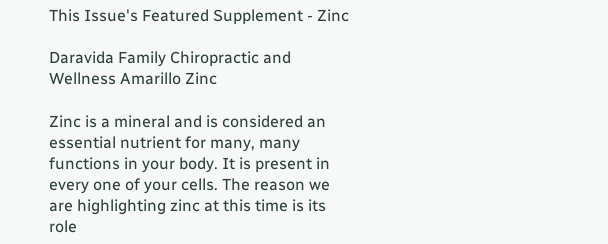This Issue's Featured Supplement - Zinc

Daravida Family Chiropractic and Wellness Amarillo Zinc

Zinc is a mineral and is considered an essential nutrient for many, many functions in your body. It is present in every one of your cells. The reason we are highlighting zinc at this time is its role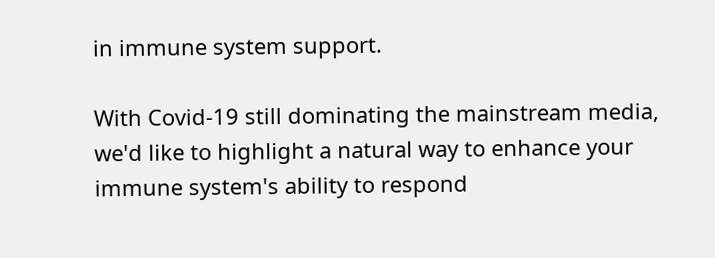in immune system support.

With Covid-19 still dominating the mainstream media, we'd like to highlight a natural way to enhance your immune system's ability to respond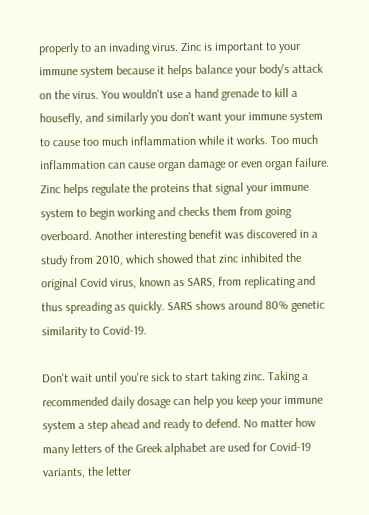properly to an invading virus. Zinc is important to your immune system because it helps balance your body's attack on the virus. You wouldn't use a hand grenade to kill a housefly, and similarly you don't want your immune system to cause too much inflammation while it works. Too much inflammation can cause organ damage or even organ failure. Zinc helps regulate the proteins that signal your immune system to begin working and checks them from going overboard. Another interesting benefit was discovered in a study from 2010, which showed that zinc inhibited the original Covid virus, known as SARS, from replicating and thus spreading as quickly. SARS shows around 80% genetic similarity to Covid-19.

Don't wait until you're sick to start taking zinc. Taking a recommended daily dosage can help you keep your immune system a step ahead and ready to defend. No matter how many letters of the Greek alphabet are used for Covid-19 variants, the letter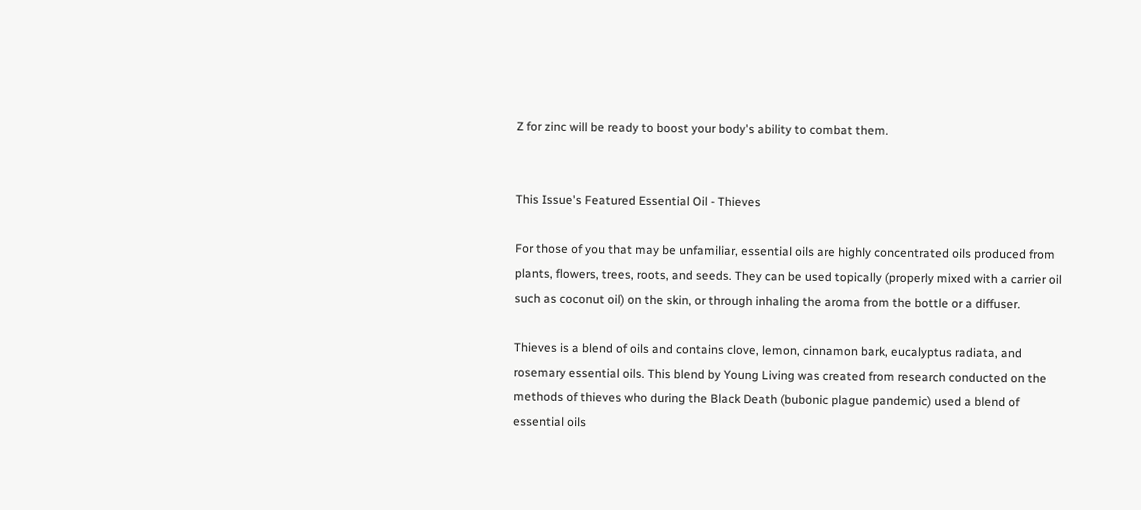Z for zinc will be ready to boost your body's ability to combat them.


This Issue's Featured Essential Oil - Thieves

For those of you that may be unfamiliar, essential oils are highly concentrated oils produced from plants, flowers, trees, roots, and seeds. They can be used topically (properly mixed with a carrier oil such as coconut oil) on the skin, or through inhaling the aroma from the bottle or a diffuser.

Thieves is a blend of oils and contains clove, lemon, cinnamon bark, eucalyptus radiata, and rosemary essential oils. This blend by Young Living was created from research conducted on the methods of thieves who during the Black Death (bubonic plague pandemic) used a blend of essential oils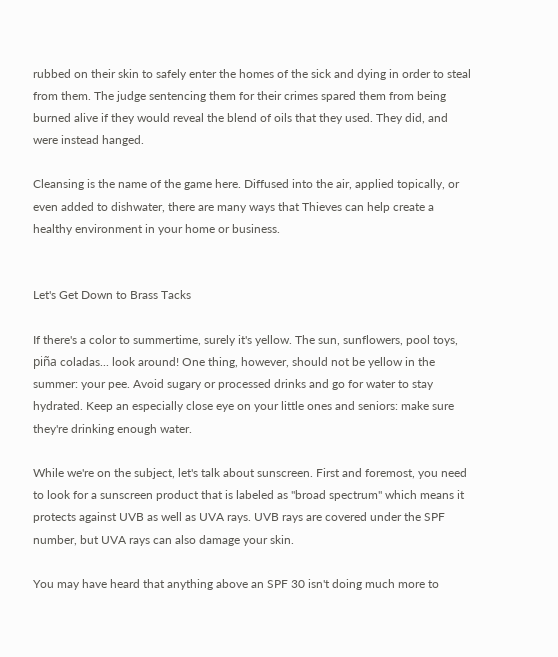rubbed on their skin to safely enter the homes of the sick and dying in order to steal from them. The judge sentencing them for their crimes spared them from being burned alive if they would reveal the blend of oils that they used. They did, and were instead hanged.

Cleansing is the name of the game here. Diffused into the air, applied topically, or even added to dishwater, there are many ways that Thieves can help create a healthy environment in your home or business.


Let's Get Down to Brass Tacks

If there's a color to summertime, surely it's yellow. The sun, sunflowers, pool toys, piña coladas... look around! One thing, however, should not be yellow in the summer: your pee. Avoid sugary or processed drinks and go for water to stay hydrated. Keep an especially close eye on your little ones and seniors: make sure they're drinking enough water.

While we're on the subject, let's talk about sunscreen. First and foremost, you need to look for a sunscreen product that is labeled as "broad spectrum" which means it protects against UVB as well as UVA rays. UVB rays are covered under the SPF number, but UVA rays can also damage your skin.

You may have heard that anything above an SPF 30 isn't doing much more to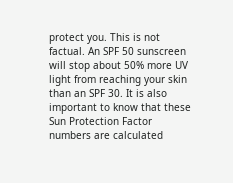protect you. This is not factual. An SPF 50 sunscreen will stop about 50% more UV light from reaching your skin than an SPF 30. It is also important to know that these Sun Protection Factor numbers are calculated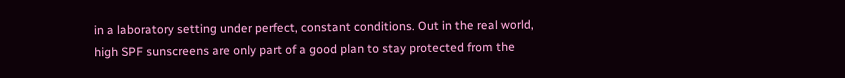in a laboratory setting under perfect, constant conditions. Out in the real world, high SPF sunscreens are only part of a good plan to stay protected from the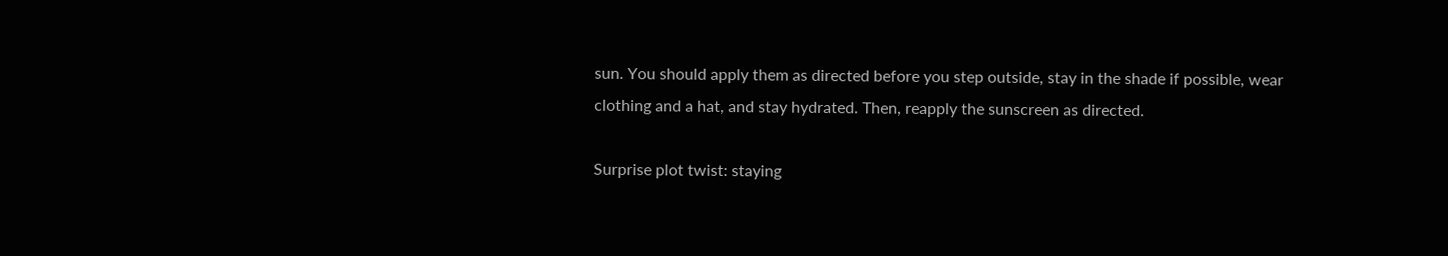sun. You should apply them as directed before you step outside, stay in the shade if possible, wear clothing and a hat, and stay hydrated. Then, reapply the sunscreen as directed.

Surprise plot twist: staying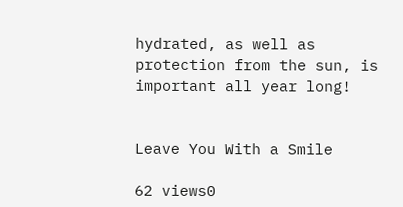hydrated, as well as protection from the sun, is important all year long!


Leave You With a Smile

62 views0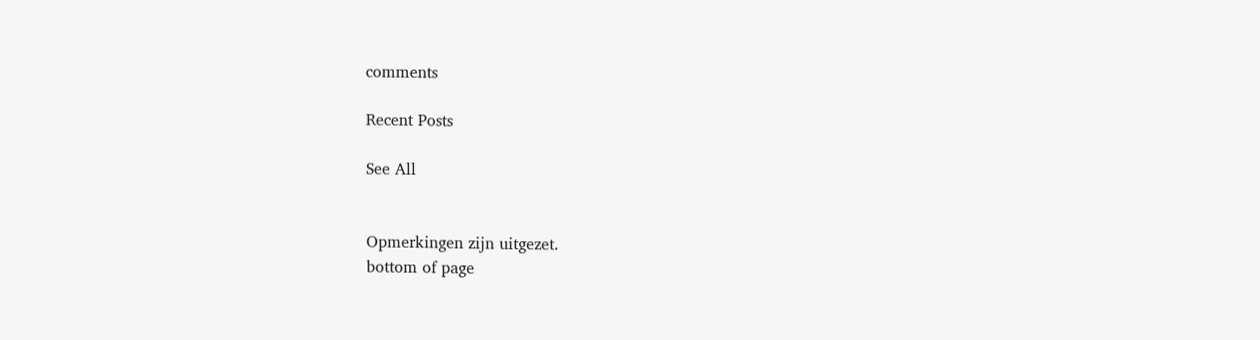comments

Recent Posts

See All


Opmerkingen zijn uitgezet.
bottom of page